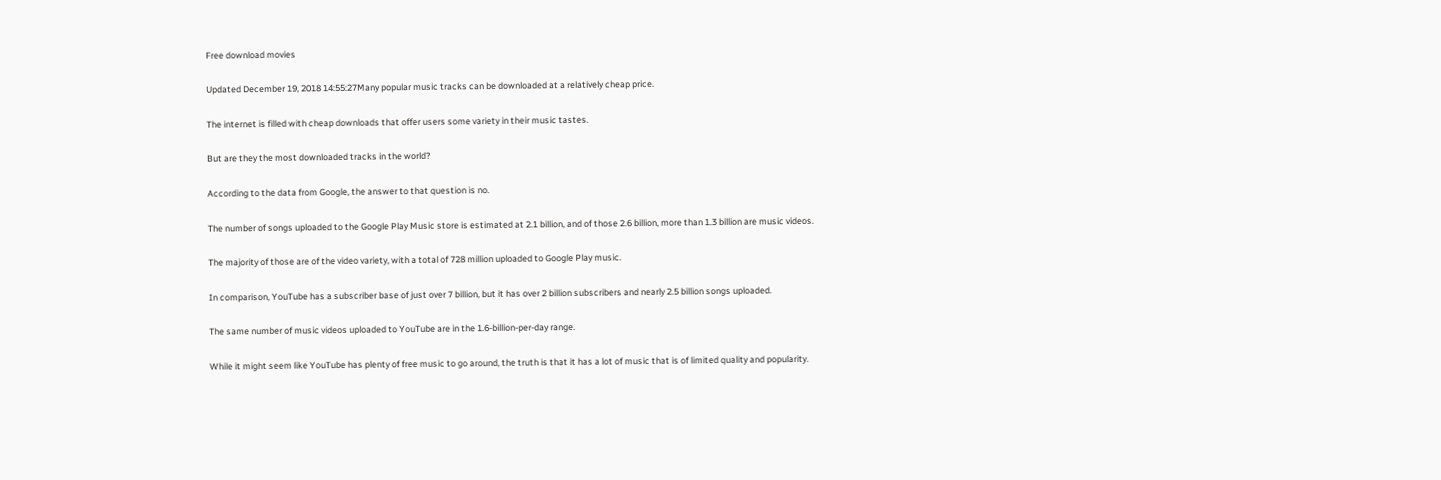Free download movies

Updated December 19, 2018 14:55:27Many popular music tracks can be downloaded at a relatively cheap price.

The internet is filled with cheap downloads that offer users some variety in their music tastes.

But are they the most downloaded tracks in the world?

According to the data from Google, the answer to that question is no.

The number of songs uploaded to the Google Play Music store is estimated at 2.1 billion, and of those 2.6 billion, more than 1.3 billion are music videos.

The majority of those are of the video variety, with a total of 728 million uploaded to Google Play music.

In comparison, YouTube has a subscriber base of just over 7 billion, but it has over 2 billion subscribers and nearly 2.5 billion songs uploaded.

The same number of music videos uploaded to YouTube are in the 1.6-billion-per-day range.

While it might seem like YouTube has plenty of free music to go around, the truth is that it has a lot of music that is of limited quality and popularity.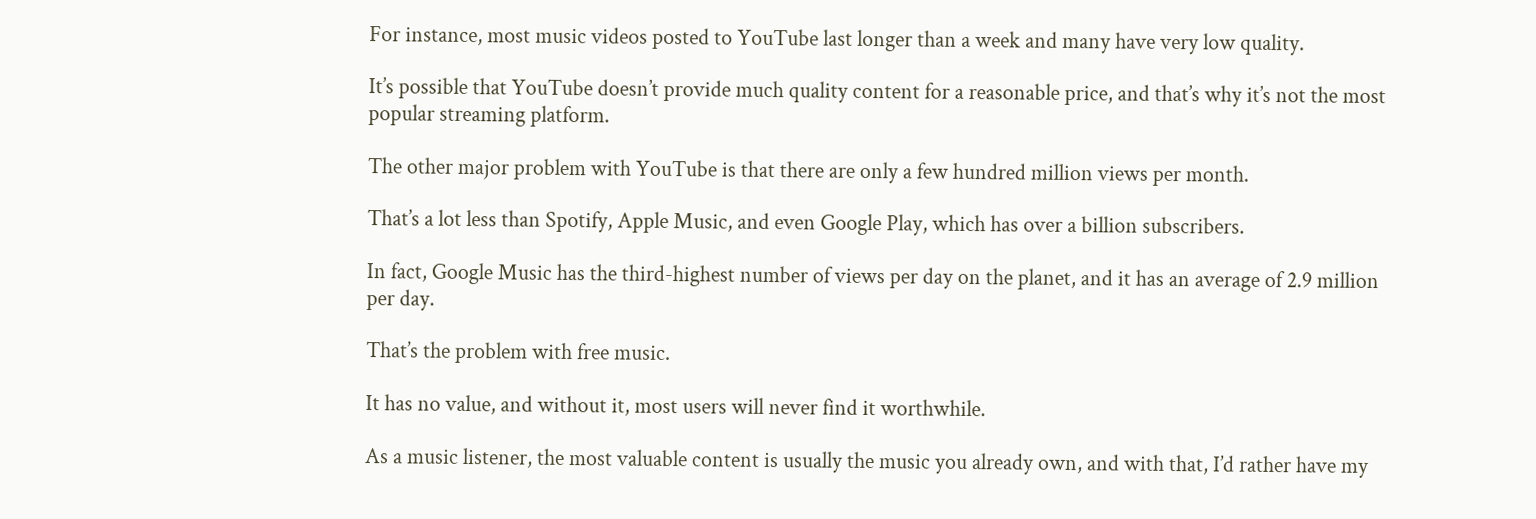For instance, most music videos posted to YouTube last longer than a week and many have very low quality.

It’s possible that YouTube doesn’t provide much quality content for a reasonable price, and that’s why it’s not the most popular streaming platform.

The other major problem with YouTube is that there are only a few hundred million views per month.

That’s a lot less than Spotify, Apple Music, and even Google Play, which has over a billion subscribers.

In fact, Google Music has the third-highest number of views per day on the planet, and it has an average of 2.9 million per day.

That’s the problem with free music.

It has no value, and without it, most users will never find it worthwhile.

As a music listener, the most valuable content is usually the music you already own, and with that, I’d rather have my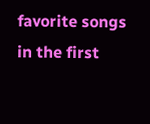favorite songs in the first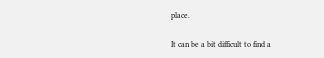place.

It can be a bit difficult to find a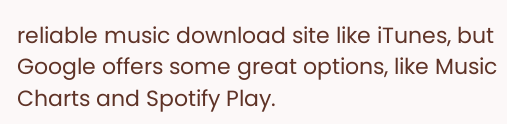reliable music download site like iTunes, but Google offers some great options, like Music Charts and Spotify Play.